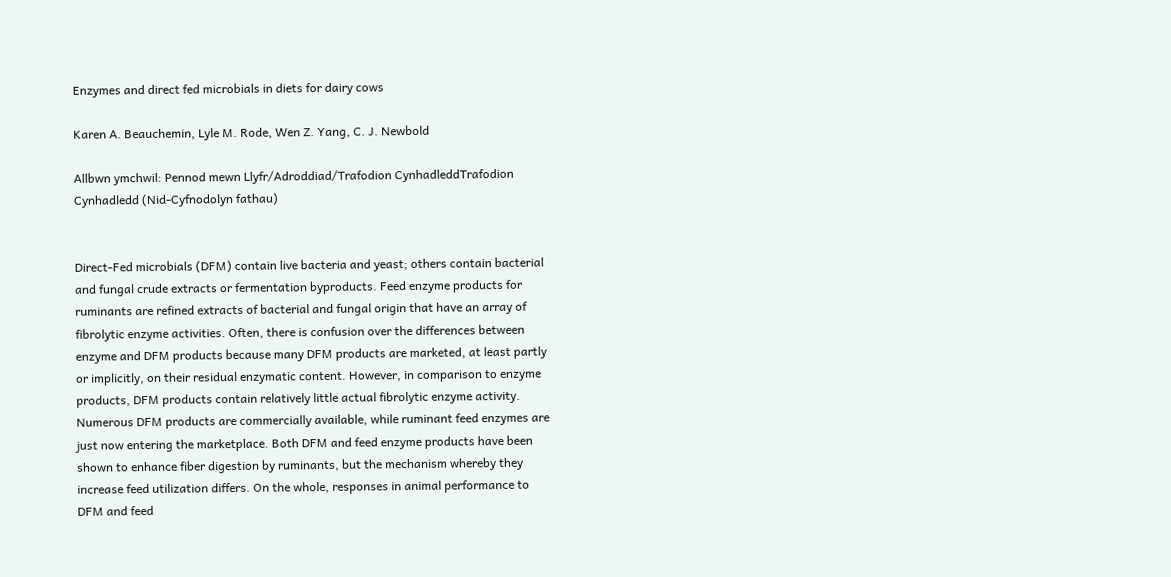Enzymes and direct fed microbials in diets for dairy cows

Karen A. Beauchemin, Lyle M. Rode, Wen Z. Yang, C. J. Newbold

Allbwn ymchwil: Pennod mewn Llyfr/Adroddiad/Trafodion CynhadleddTrafodion Cynhadledd (Nid-Cyfnodolyn fathau)


Direct-Fed microbials (DFM) contain live bacteria and yeast; others contain bacterial and fungal crude extracts or fermentation byproducts. Feed enzyme products for ruminants are refined extracts of bacterial and fungal origin that have an array of fibrolytic enzyme activities. Often, there is confusion over the differences between enzyme and DFM products because many DFM products are marketed, at least partly or implicitly, on their residual enzymatic content. However, in comparison to enzyme products, DFM products contain relatively little actual fibrolytic enzyme activity. Numerous DFM products are commercially available, while ruminant feed enzymes are just now entering the marketplace. Both DFM and feed enzyme products have been shown to enhance fiber digestion by ruminants, but the mechanism whereby they increase feed utilization differs. On the whole, responses in animal performance to DFM and feed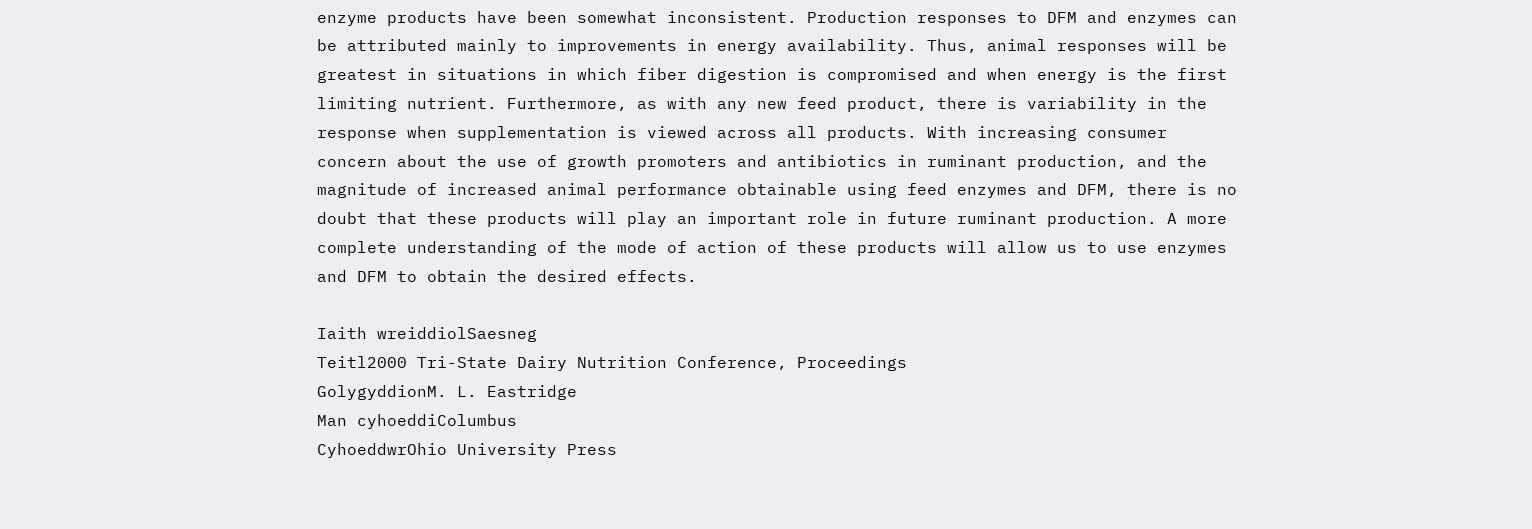enzyme products have been somewhat inconsistent. Production responses to DFM and enzymes can be attributed mainly to improvements in energy availability. Thus, animal responses will be greatest in situations in which fiber digestion is compromised and when energy is the first limiting nutrient. Furthermore, as with any new feed product, there is variability in the response when supplementation is viewed across all products. With increasing consumer concern about the use of growth promoters and antibiotics in ruminant production, and the magnitude of increased animal performance obtainable using feed enzymes and DFM, there is no doubt that these products will play an important role in future ruminant production. A more complete understanding of the mode of action of these products will allow us to use enzymes and DFM to obtain the desired effects.

Iaith wreiddiolSaesneg
Teitl2000 Tri-State Dairy Nutrition Conference, Proceedings
GolygyddionM. L. Eastridge
Man cyhoeddiColumbus
CyhoeddwrOhio University Press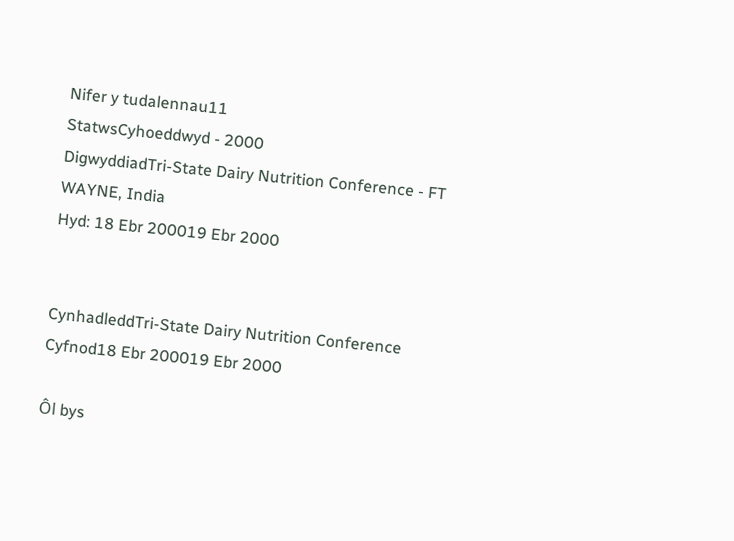Nifer y tudalennau11
StatwsCyhoeddwyd - 2000
DigwyddiadTri-State Dairy Nutrition Conference - FT WAYNE, India
Hyd: 18 Ebr 200019 Ebr 2000


CynhadleddTri-State Dairy Nutrition Conference
Cyfnod18 Ebr 200019 Ebr 2000

Ôl bys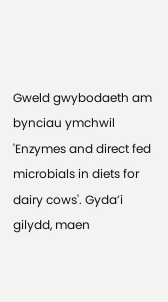Gweld gwybodaeth am bynciau ymchwil 'Enzymes and direct fed microbials in diets for dairy cows'. Gyda’i gilydd, maen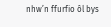nhw’n ffurfio ôl bys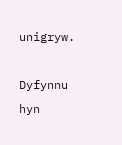unigryw.

Dyfynnu hyn